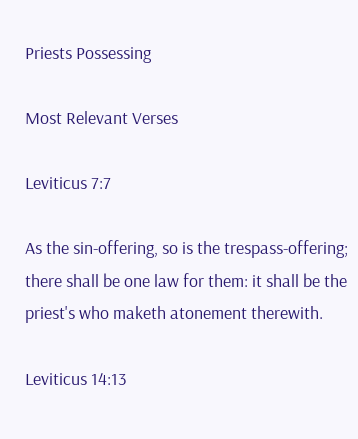Priests Possessing

Most Relevant Verses

Leviticus 7:7

As the sin-offering, so is the trespass-offering; there shall be one law for them: it shall be the priest's who maketh atonement therewith.

Leviticus 14:13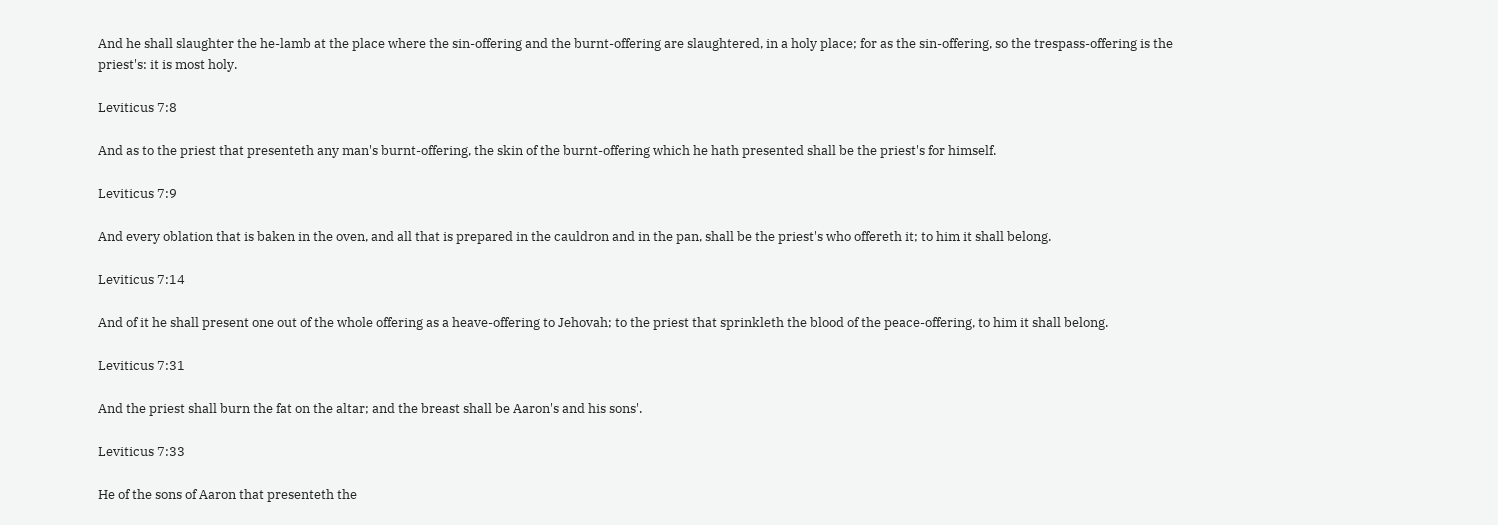And he shall slaughter the he-lamb at the place where the sin-offering and the burnt-offering are slaughtered, in a holy place; for as the sin-offering, so the trespass-offering is the priest's: it is most holy.

Leviticus 7:8

And as to the priest that presenteth any man's burnt-offering, the skin of the burnt-offering which he hath presented shall be the priest's for himself.

Leviticus 7:9

And every oblation that is baken in the oven, and all that is prepared in the cauldron and in the pan, shall be the priest's who offereth it; to him it shall belong.

Leviticus 7:14

And of it he shall present one out of the whole offering as a heave-offering to Jehovah; to the priest that sprinkleth the blood of the peace-offering, to him it shall belong.

Leviticus 7:31

And the priest shall burn the fat on the altar; and the breast shall be Aaron's and his sons'.

Leviticus 7:33

He of the sons of Aaron that presenteth the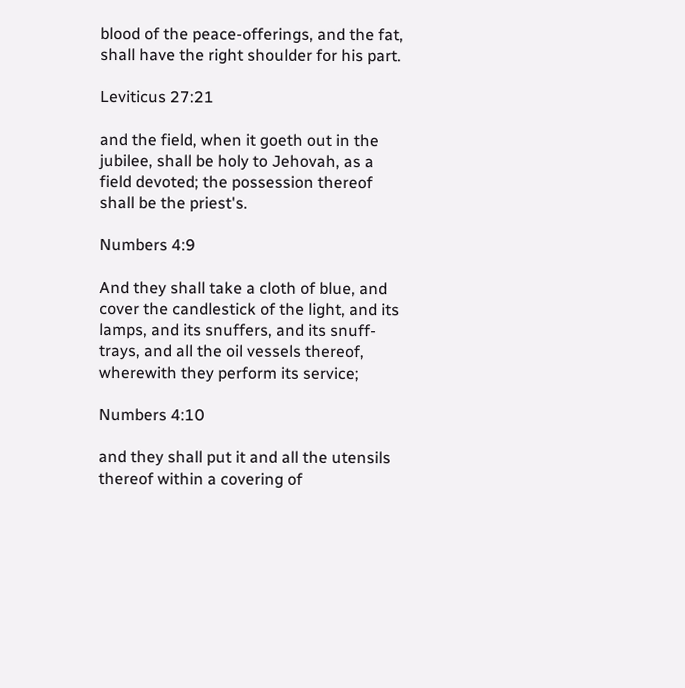blood of the peace-offerings, and the fat, shall have the right shoulder for his part.

Leviticus 27:21

and the field, when it goeth out in the jubilee, shall be holy to Jehovah, as a field devoted; the possession thereof shall be the priest's.

Numbers 4:9

And they shall take a cloth of blue, and cover the candlestick of the light, and its lamps, and its snuffers, and its snuff-trays, and all the oil vessels thereof, wherewith they perform its service;

Numbers 4:10

and they shall put it and all the utensils thereof within a covering of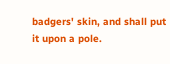badgers' skin, and shall put it upon a pole.